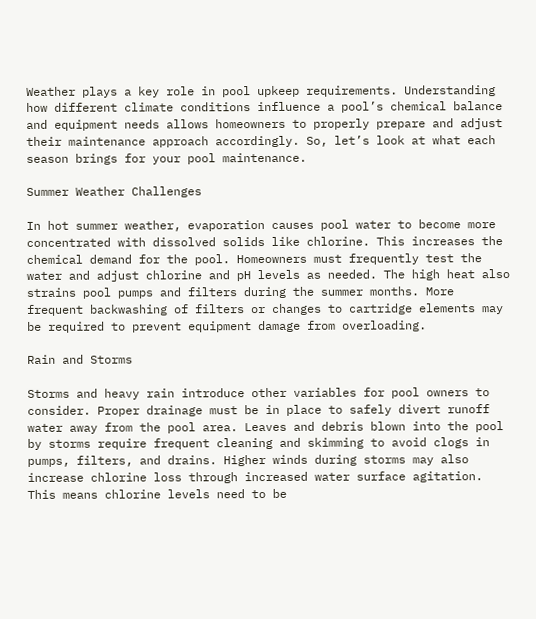Weather plays a key role in pool upkeep requirements. Understanding how different climate conditions influence a pool’s chemical balance and equipment needs allows homeowners to properly prepare and adjust their maintenance approach accordingly. So, let’s look at what each season brings for your pool maintenance.

Summer Weather Challenges

In hot summer weather, evaporation causes pool water to become more concentrated with dissolved solids like chlorine. This increases the chemical demand for the pool. Homeowners must frequently test the water and adjust chlorine and pH levels as needed. The high heat also strains pool pumps and filters during the summer months. More frequent backwashing of filters or changes to cartridge elements may be required to prevent equipment damage from overloading.

Rain and Storms

Storms and heavy rain introduce other variables for pool owners to consider. Proper drainage must be in place to safely divert runoff water away from the pool area. Leaves and debris blown into the pool by storms require frequent cleaning and skimming to avoid clogs in pumps, filters, and drains. Higher winds during storms may also increase chlorine loss through increased water surface agitation. This means chlorine levels need to be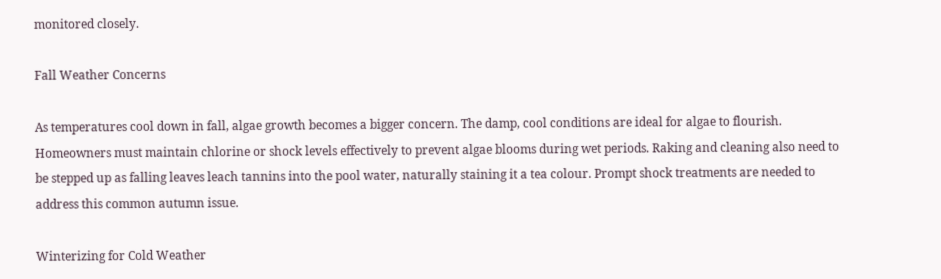monitored closely.

Fall Weather Concerns

As temperatures cool down in fall, algae growth becomes a bigger concern. The damp, cool conditions are ideal for algae to flourish. Homeowners must maintain chlorine or shock levels effectively to prevent algae blooms during wet periods. Raking and cleaning also need to be stepped up as falling leaves leach tannins into the pool water, naturally staining it a tea colour. Prompt shock treatments are needed to address this common autumn issue.

Winterizing for Cold Weather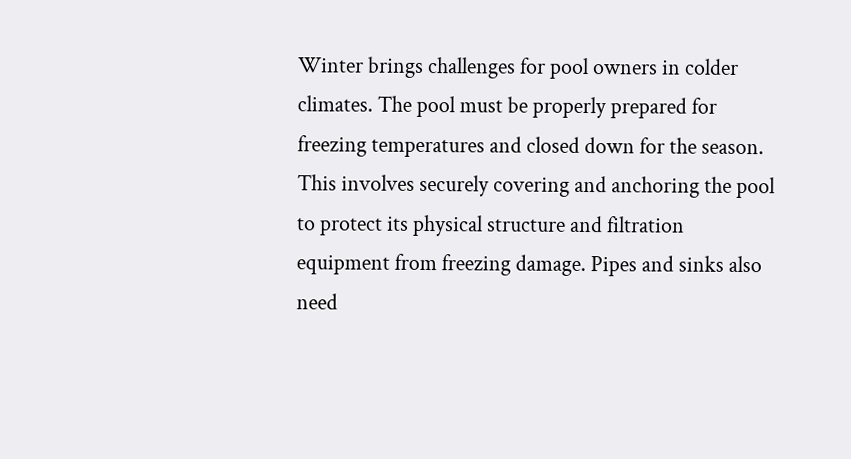Winter brings challenges for pool owners in colder climates. The pool must be properly prepared for freezing temperatures and closed down for the season. This involves securely covering and anchoring the pool to protect its physical structure and filtration equipment from freezing damage. Pipes and sinks also need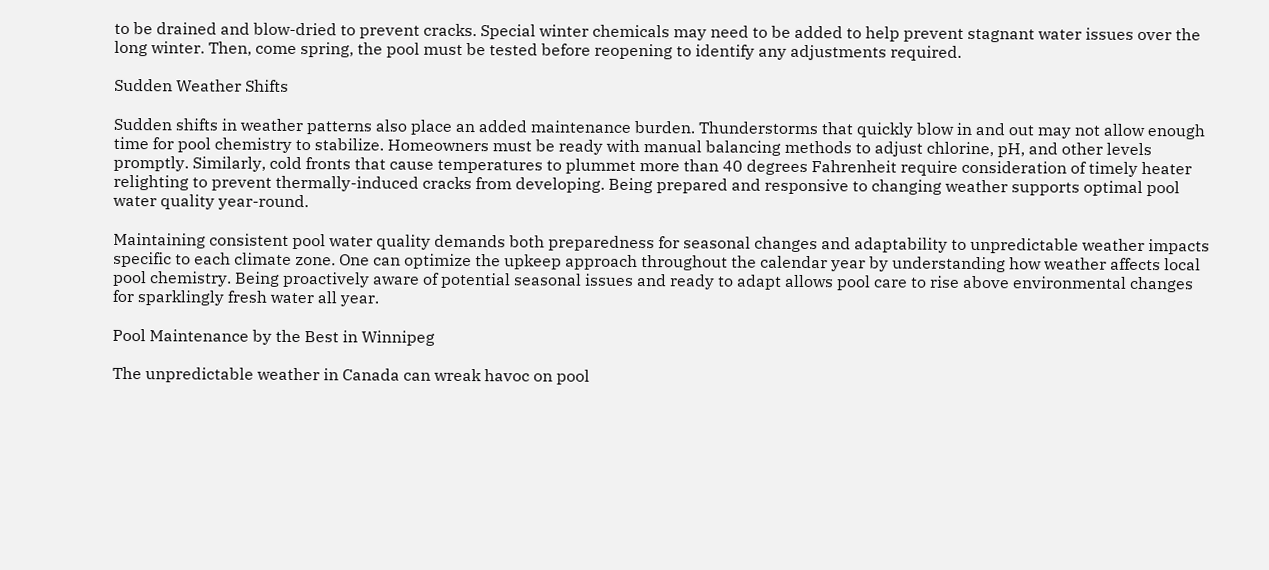to be drained and blow-dried to prevent cracks. Special winter chemicals may need to be added to help prevent stagnant water issues over the long winter. Then, come spring, the pool must be tested before reopening to identify any adjustments required.

Sudden Weather Shifts

Sudden shifts in weather patterns also place an added maintenance burden. Thunderstorms that quickly blow in and out may not allow enough time for pool chemistry to stabilize. Homeowners must be ready with manual balancing methods to adjust chlorine, pH, and other levels promptly. Similarly, cold fronts that cause temperatures to plummet more than 40 degrees Fahrenheit require consideration of timely heater relighting to prevent thermally-induced cracks from developing. Being prepared and responsive to changing weather supports optimal pool water quality year-round.

Maintaining consistent pool water quality demands both preparedness for seasonal changes and adaptability to unpredictable weather impacts specific to each climate zone. One can optimize the upkeep approach throughout the calendar year by understanding how weather affects local pool chemistry. Being proactively aware of potential seasonal issues and ready to adapt allows pool care to rise above environmental changes for sparklingly fresh water all year.

Pool Maintenance by the Best in Winnipeg

The unpredictable weather in Canada can wreak havoc on pool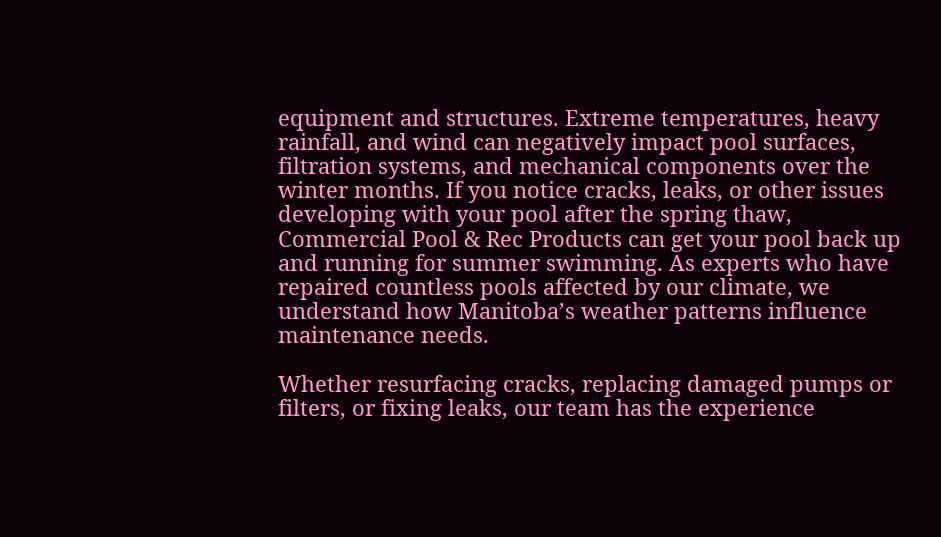equipment and structures. Extreme temperatures, heavy rainfall, and wind can negatively impact pool surfaces, filtration systems, and mechanical components over the winter months. If you notice cracks, leaks, or other issues developing with your pool after the spring thaw, Commercial Pool & Rec Products can get your pool back up and running for summer swimming. As experts who have repaired countless pools affected by our climate, we understand how Manitoba’s weather patterns influence maintenance needs.

Whether resurfacing cracks, replacing damaged pumps or filters, or fixing leaks, our team has the experience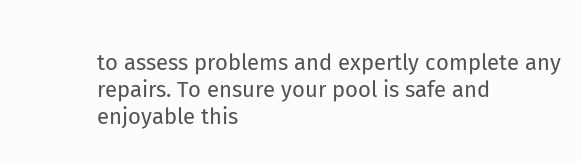to assess problems and expertly complete any repairs. To ensure your pool is safe and enjoyable this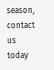season, contact us today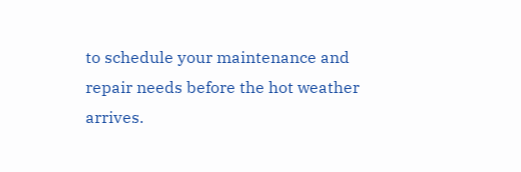to schedule your maintenance and repair needs before the hot weather arrives.